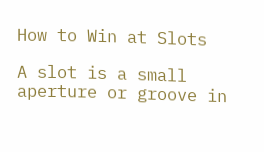How to Win at Slots

A slot is a small aperture or groove in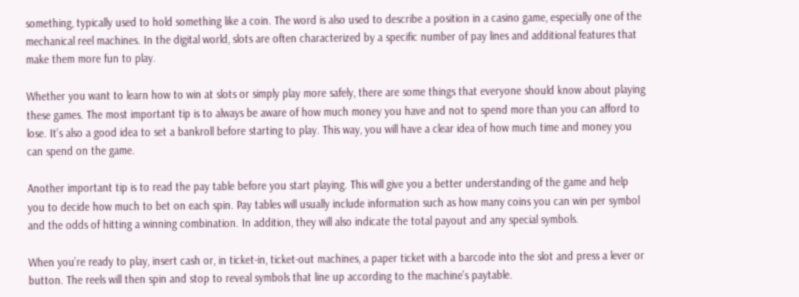something, typically used to hold something like a coin. The word is also used to describe a position in a casino game, especially one of the mechanical reel machines. In the digital world, slots are often characterized by a specific number of pay lines and additional features that make them more fun to play.

Whether you want to learn how to win at slots or simply play more safely, there are some things that everyone should know about playing these games. The most important tip is to always be aware of how much money you have and not to spend more than you can afford to lose. It’s also a good idea to set a bankroll before starting to play. This way, you will have a clear idea of how much time and money you can spend on the game.

Another important tip is to read the pay table before you start playing. This will give you a better understanding of the game and help you to decide how much to bet on each spin. Pay tables will usually include information such as how many coins you can win per symbol and the odds of hitting a winning combination. In addition, they will also indicate the total payout and any special symbols.

When you’re ready to play, insert cash or, in ticket-in, ticket-out machines, a paper ticket with a barcode into the slot and press a lever or button. The reels will then spin and stop to reveal symbols that line up according to the machine’s paytable.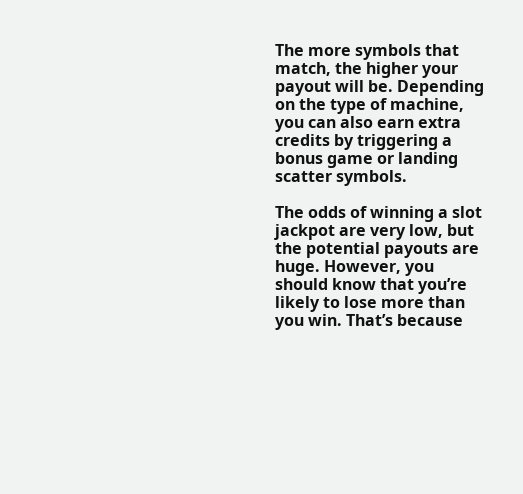The more symbols that match, the higher your payout will be. Depending on the type of machine, you can also earn extra credits by triggering a bonus game or landing scatter symbols.

The odds of winning a slot jackpot are very low, but the potential payouts are huge. However, you should know that you’re likely to lose more than you win. That’s because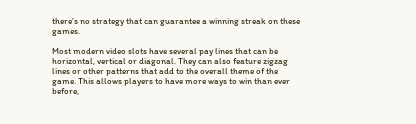there’s no strategy that can guarantee a winning streak on these games.

Most modern video slots have several pay lines that can be horizontal, vertical or diagonal. They can also feature zigzag lines or other patterns that add to the overall theme of the game. This allows players to have more ways to win than ever before,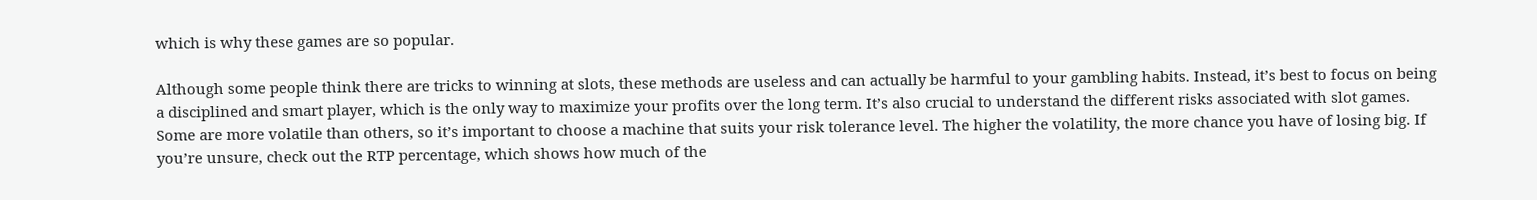which is why these games are so popular.

Although some people think there are tricks to winning at slots, these methods are useless and can actually be harmful to your gambling habits. Instead, it’s best to focus on being a disciplined and smart player, which is the only way to maximize your profits over the long term. It’s also crucial to understand the different risks associated with slot games. Some are more volatile than others, so it’s important to choose a machine that suits your risk tolerance level. The higher the volatility, the more chance you have of losing big. If you’re unsure, check out the RTP percentage, which shows how much of the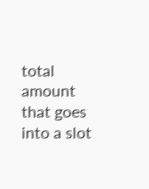total amount that goes into a slot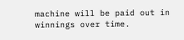machine will be paid out in winnings over time.